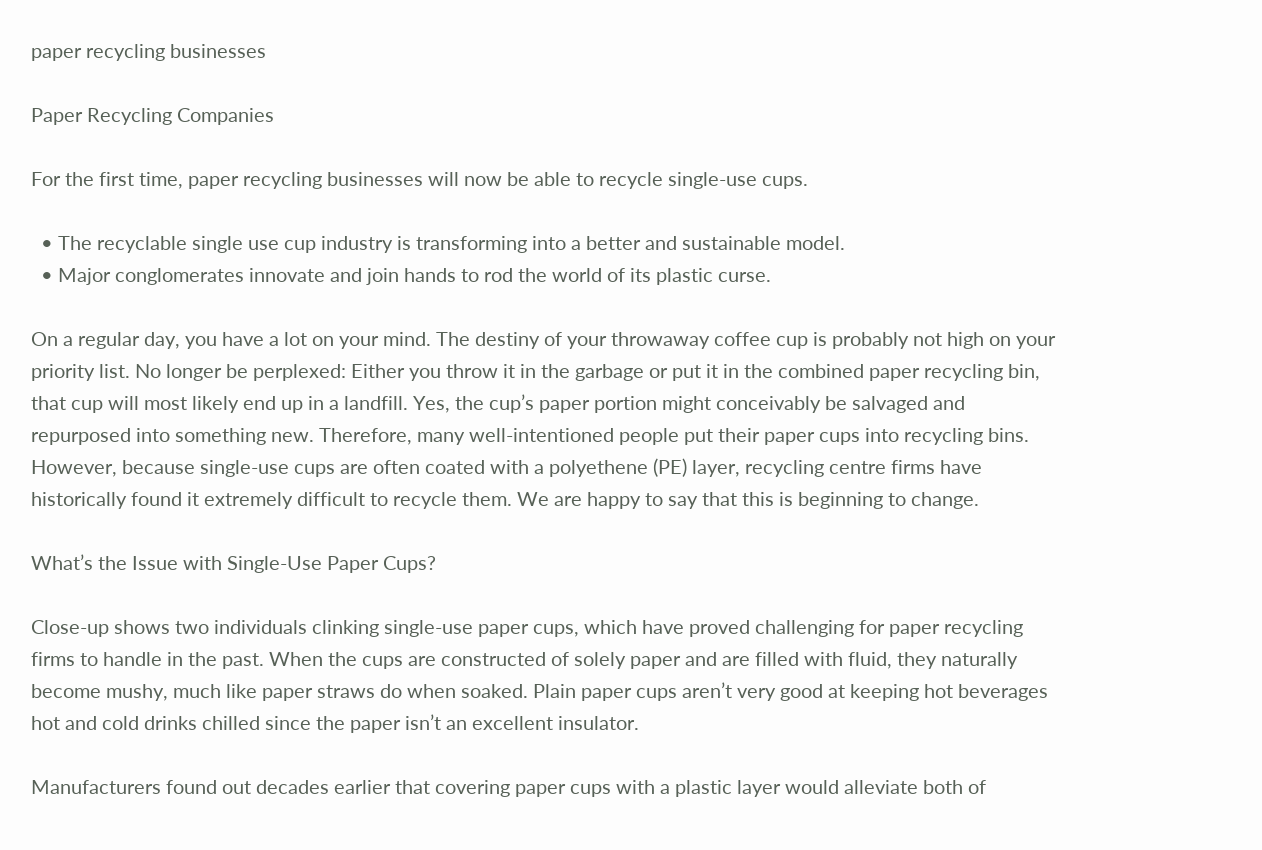paper recycling businesses

Paper Recycling Companies

For the first time, paper recycling businesses will now be able to recycle single-use cups.

  • The recyclable single use cup industry is transforming into a better and sustainable model.
  • Major conglomerates innovate and join hands to rod the world of its plastic curse.

On a regular day, you have a lot on your mind. The destiny of your throwaway coffee cup is probably not high on your priority list. No longer be perplexed: Either you throw it in the garbage or put it in the combined paper recycling bin, that cup will most likely end up in a landfill. Yes, the cup’s paper portion might conceivably be salvaged and repurposed into something new. Therefore, many well-intentioned people put their paper cups into recycling bins. However, because single-use cups are often coated with a polyethene (PE) layer, recycling centre firms have historically found it extremely difficult to recycle them. We are happy to say that this is beginning to change.

What’s the Issue with Single-Use Paper Cups?

Close-up shows two individuals clinking single-use paper cups, which have proved challenging for paper recycling firms to handle in the past. When the cups are constructed of solely paper and are filled with fluid, they naturally become mushy, much like paper straws do when soaked. Plain paper cups aren’t very good at keeping hot beverages hot and cold drinks chilled since the paper isn’t an excellent insulator.

Manufacturers found out decades earlier that covering paper cups with a plastic layer would alleviate both of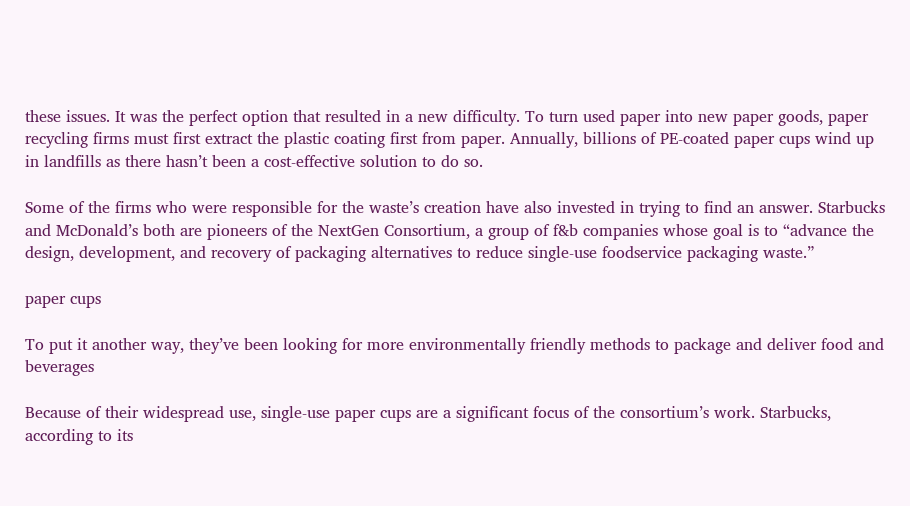these issues. It was the perfect option that resulted in a new difficulty. To turn used paper into new paper goods, paper recycling firms must first extract the plastic coating first from paper. Annually, billions of PE-coated paper cups wind up in landfills as there hasn’t been a cost-effective solution to do so.

Some of the firms who were responsible for the waste’s creation have also invested in trying to find an answer. Starbucks and McDonald’s both are pioneers of the NextGen Consortium, a group of f&b companies whose goal is to “advance the design, development, and recovery of packaging alternatives to reduce single-use foodservice packaging waste.”

paper cups

To put it another way, they’ve been looking for more environmentally friendly methods to package and deliver food and beverages

Because of their widespread use, single-use paper cups are a significant focus of the consortium’s work. Starbucks, according to its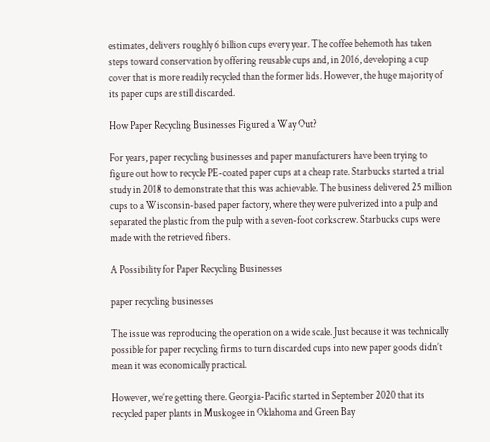estimates, delivers roughly 6 billion cups every year. The coffee behemoth has taken steps toward conservation by offering reusable cups and, in 2016, developing a cup cover that is more readily recycled than the former lids. However, the huge majority of its paper cups are still discarded.

How Paper Recycling Businesses Figured a Way Out?

For years, paper recycling businesses and paper manufacturers have been trying to figure out how to recycle PE-coated paper cups at a cheap rate. Starbucks started a trial study in 2018 to demonstrate that this was achievable. The business delivered 25 million cups to a Wisconsin-based paper factory, where they were pulverized into a pulp and separated the plastic from the pulp with a seven-foot corkscrew. Starbucks cups were made with the retrieved fibers.

A Possibility for Paper Recycling Businesses

paper recycling businesses

The issue was reproducing the operation on a wide scale. Just because it was technically possible for paper recycling firms to turn discarded cups into new paper goods didn’t mean it was economically practical.

However, we’re getting there. Georgia-Pacific started in September 2020 that its recycled paper plants in Muskogee in Oklahoma and Green Bay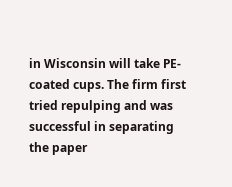in Wisconsin will take PE-coated cups. The firm first tried repulping and was successful in separating the paper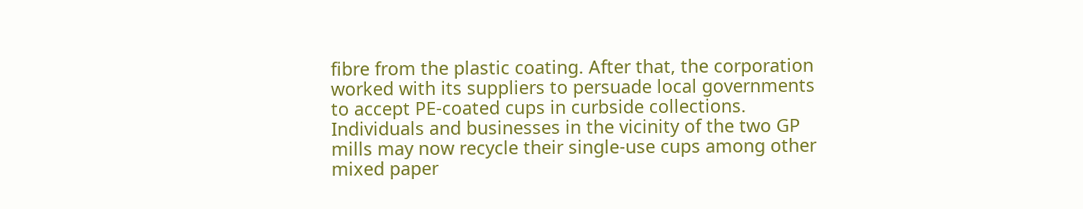fibre from the plastic coating. After that, the corporation worked with its suppliers to persuade local governments to accept PE-coated cups in curbside collections. Individuals and businesses in the vicinity of the two GP mills may now recycle their single-use cups among other mixed paper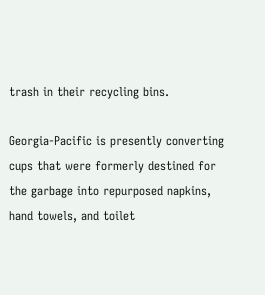trash in their recycling bins.

Georgia-Pacific is presently converting cups that were formerly destined for the garbage into repurposed napkins, hand towels, and toilet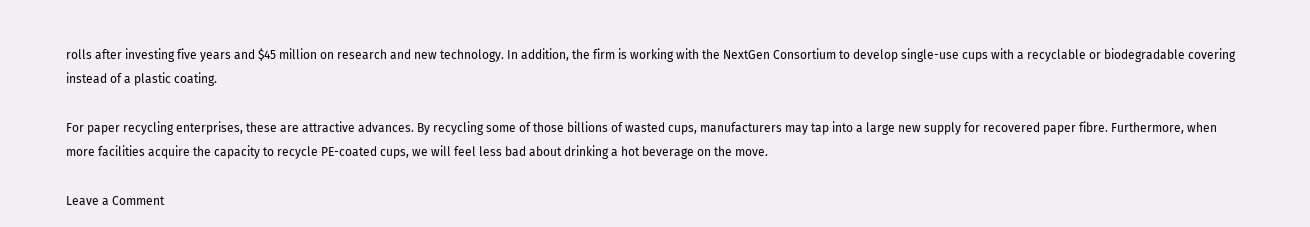rolls after investing five years and $45 million on research and new technology. In addition, the firm is working with the NextGen Consortium to develop single-use cups with a recyclable or biodegradable covering instead of a plastic coating.

For paper recycling enterprises, these are attractive advances. By recycling some of those billions of wasted cups, manufacturers may tap into a large new supply for recovered paper fibre. Furthermore, when more facilities acquire the capacity to recycle PE-coated cups, we will feel less bad about drinking a hot beverage on the move.

Leave a Comment